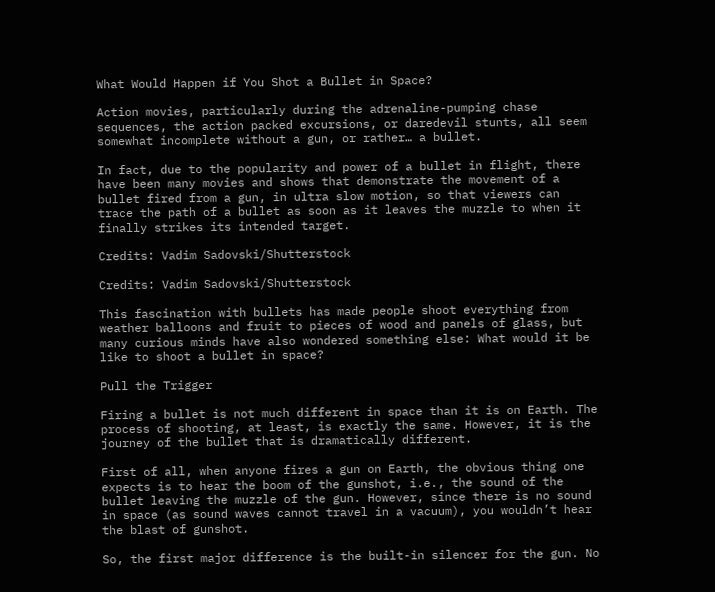What Would Happen if You Shot a Bullet in Space?

Action movies, particularly during the adrenaline-pumping chase sequences, the action packed excursions, or daredevil stunts, all seem somewhat incomplete without a gun, or rather… a bullet.

In fact, due to the popularity and power of a bullet in flight, there have been many movies and shows that demonstrate the movement of a bullet fired from a gun, in ultra slow motion, so that viewers can trace the path of a bullet as soon as it leaves the muzzle to when it finally strikes its intended target.

Credits: Vadim Sadovski/Shutterstock

Credits: Vadim Sadovski/Shutterstock

This fascination with bullets has made people shoot everything from weather balloons and fruit to pieces of wood and panels of glass, but many curious minds have also wondered something else: What would it be like to shoot a bullet in space?

Pull the Trigger

Firing a bullet is not much different in space than it is on Earth. The process of shooting, at least, is exactly the same. However, it is the journey of the bullet that is dramatically different.

First of all, when anyone fires a gun on Earth, the obvious thing one expects is to hear the boom of the gunshot, i.e., the sound of the bullet leaving the muzzle of the gun. However, since there is no sound in space (as sound waves cannot travel in a vacuum), you wouldn’t hear the blast of gunshot.

So, the first major difference is the built-in silencer for the gun. No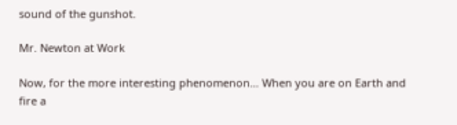sound of the gunshot.

Mr. Newton at Work

Now, for the more interesting phenomenon… When you are on Earth and fire a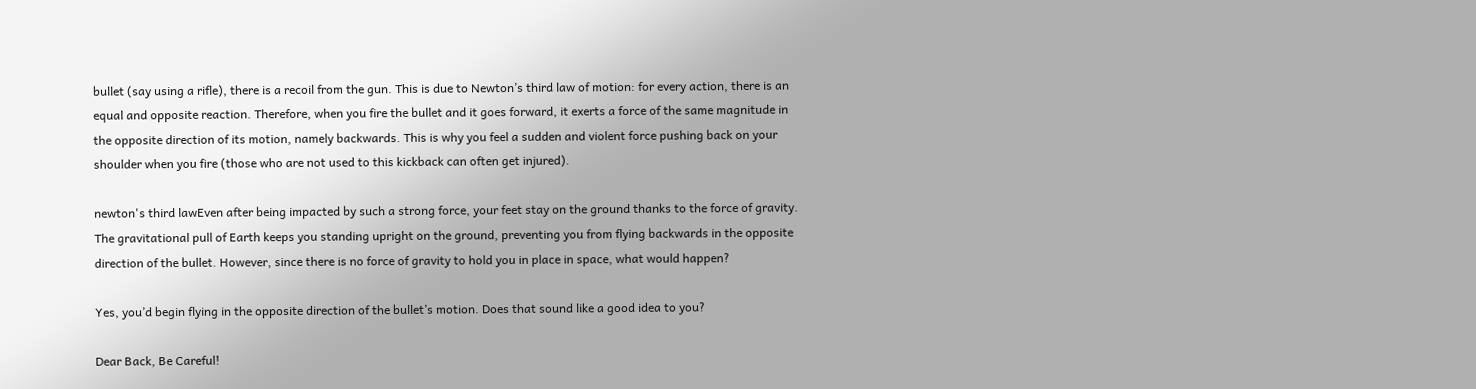bullet (say using a rifle), there is a recoil from the gun. This is due to Newton’s third law of motion: for every action, there is an equal and opposite reaction. Therefore, when you fire the bullet and it goes forward, it exerts a force of the same magnitude in the opposite direction of its motion, namely backwards. This is why you feel a sudden and violent force pushing back on your shoulder when you fire (those who are not used to this kickback can often get injured).

newton's third lawEven after being impacted by such a strong force, your feet stay on the ground thanks to the force of gravity. The gravitational pull of Earth keeps you standing upright on the ground, preventing you from flying backwards in the opposite direction of the bullet. However, since there is no force of gravity to hold you in place in space, what would happen?

Yes, you’d begin flying in the opposite direction of the bullet’s motion. Does that sound like a good idea to you?

Dear Back, Be Careful!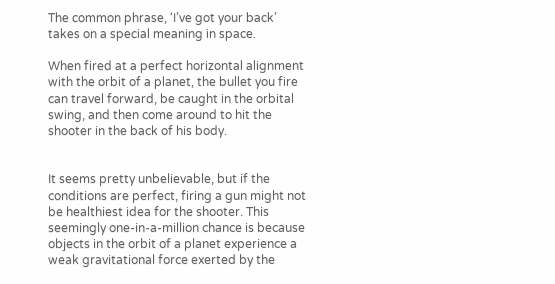The common phrase, ‘I’ve got your back’ takes on a special meaning in space.

When fired at a perfect horizontal alignment with the orbit of a planet, the bullet you fire can travel forward, be caught in the orbital swing, and then come around to hit the shooter in the back of his body.


It seems pretty unbelievable, but if the conditions are perfect, firing a gun might not be healthiest idea for the shooter. This seemingly one-in-a-million chance is because objects in the orbit of a planet experience a weak gravitational force exerted by the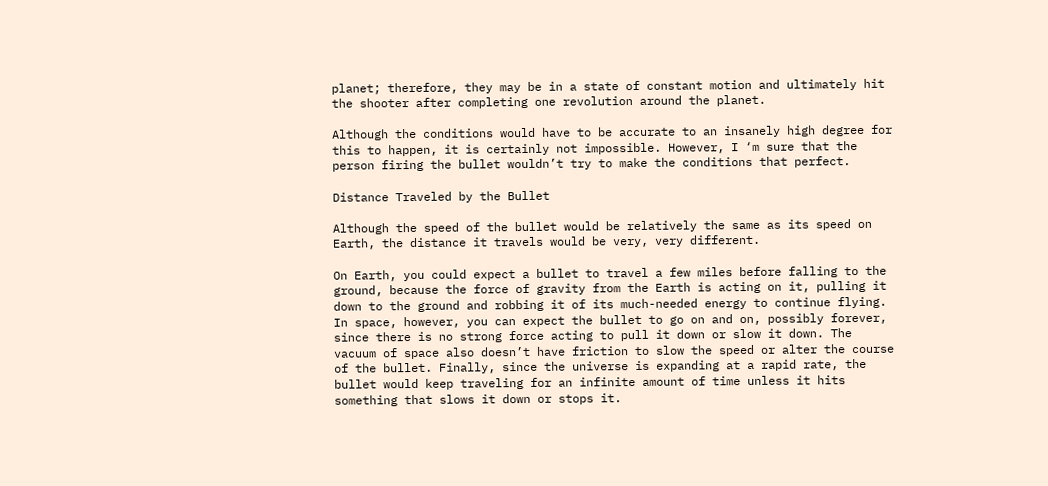planet; therefore, they may be in a state of constant motion and ultimately hit the shooter after completing one revolution around the planet.

Although the conditions would have to be accurate to an insanely high degree for this to happen, it is certainly not impossible. However, I ‘m sure that the person firing the bullet wouldn’t try to make the conditions that perfect.

Distance Traveled by the Bullet

Although the speed of the bullet would be relatively the same as its speed on Earth, the distance it travels would be very, very different.

On Earth, you could expect a bullet to travel a few miles before falling to the ground, because the force of gravity from the Earth is acting on it, pulling it down to the ground and robbing it of its much-needed energy to continue flying. In space, however, you can expect the bullet to go on and on, possibly forever, since there is no strong force acting to pull it down or slow it down. The vacuum of space also doesn’t have friction to slow the speed or alter the course of the bullet. Finally, since the universe is expanding at a rapid rate, the bullet would keep traveling for an infinite amount of time unless it hits something that slows it down or stops it.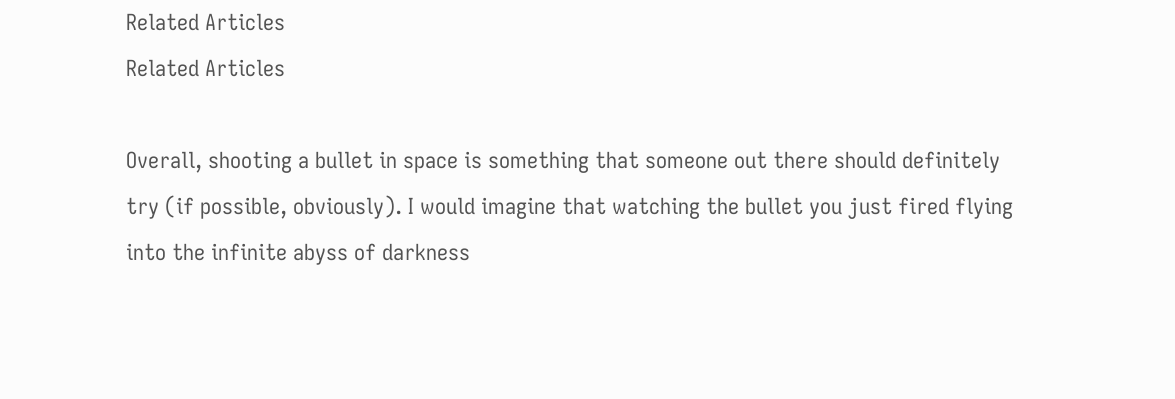Related Articles
Related Articles

Overall, shooting a bullet in space is something that someone out there should definitely try (if possible, obviously). I would imagine that watching the bullet you just fired flying into the infinite abyss of darkness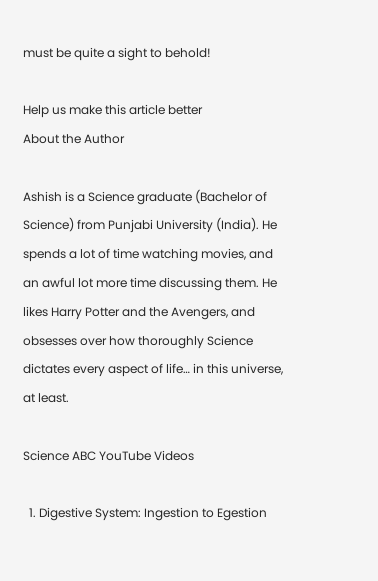must be quite a sight to behold!

Help us make this article better
About the Author

Ashish is a Science graduate (Bachelor of Science) from Punjabi University (India). He spends a lot of time watching movies, and an awful lot more time discussing them. He likes Harry Potter and the Avengers, and obsesses over how thoroughly Science dictates every aspect of life… in this universe, at least.

Science ABC YouTube Videos

  1. Digestive System: Ingestion to Egestion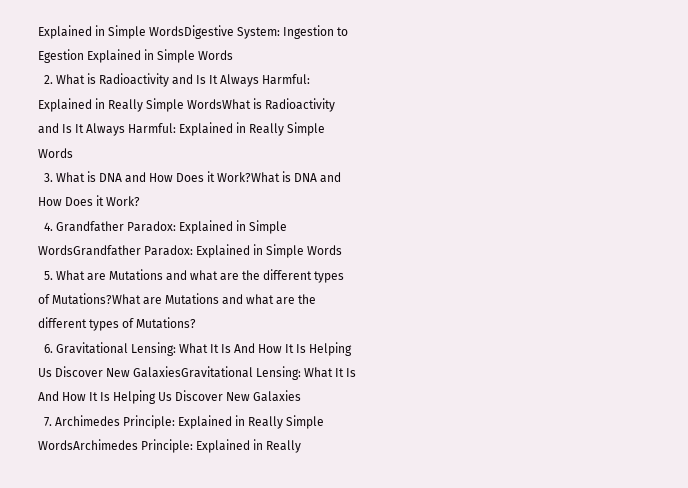Explained in Simple WordsDigestive System: Ingestion to Egestion Explained in Simple Words
  2. What is Radioactivity and Is It Always Harmful: Explained in Really Simple WordsWhat is Radioactivity and Is It Always Harmful: Explained in Really Simple Words
  3. What is DNA and How Does it Work?What is DNA and How Does it Work?
  4. Grandfather Paradox: Explained in Simple WordsGrandfather Paradox: Explained in Simple Words
  5. What are Mutations and what are the different types of Mutations?What are Mutations and what are the different types of Mutations?
  6. Gravitational Lensing: What It Is And How It Is Helping Us Discover New GalaxiesGravitational Lensing: What It Is And How It Is Helping Us Discover New Galaxies
  7. Archimedes Principle: Explained in Really Simple WordsArchimedes Principle: Explained in Really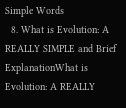Simple Words
  8. What is Evolution: A REALLY SIMPLE and Brief ExplanationWhat is Evolution: A REALLY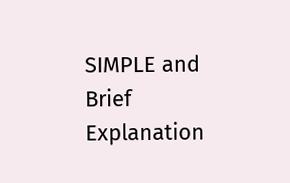SIMPLE and Brief Explanation